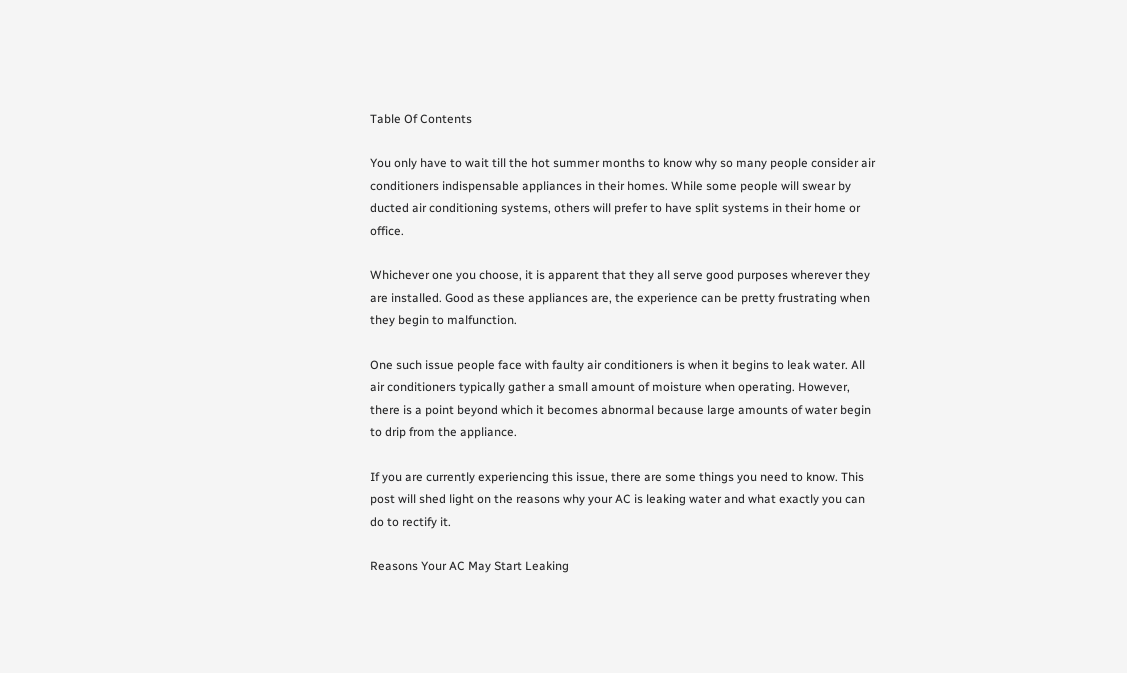Table Of Contents

You only have to wait till the hot summer months to know why so many people consider air conditioners indispensable appliances in their homes. While some people will swear by ducted air conditioning systems, others will prefer to have split systems in their home or office.

Whichever one you choose, it is apparent that they all serve good purposes wherever they are installed. Good as these appliances are, the experience can be pretty frustrating when they begin to malfunction.

One such issue people face with faulty air conditioners is when it begins to leak water. All air conditioners typically gather a small amount of moisture when operating. However, there is a point beyond which it becomes abnormal because large amounts of water begin to drip from the appliance.

If you are currently experiencing this issue, there are some things you need to know. This post will shed light on the reasons why your AC is leaking water and what exactly you can do to rectify it.

Reasons Your AC May Start Leaking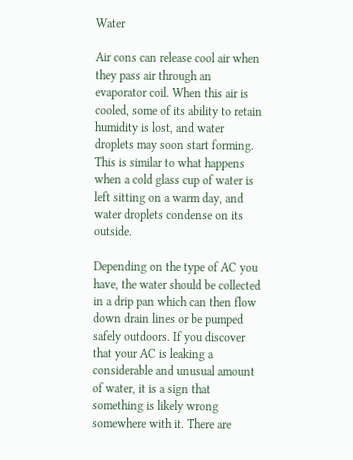Water

Air cons can release cool air when they pass air through an evaporator coil. When this air is cooled, some of its ability to retain humidity is lost, and water droplets may soon start forming. This is similar to what happens when a cold glass cup of water is left sitting on a warm day, and water droplets condense on its outside.

Depending on the type of AC you have, the water should be collected in a drip pan which can then flow down drain lines or be pumped safely outdoors. If you discover that your AC is leaking a considerable and unusual amount of water, it is a sign that something is likely wrong somewhere with it. There are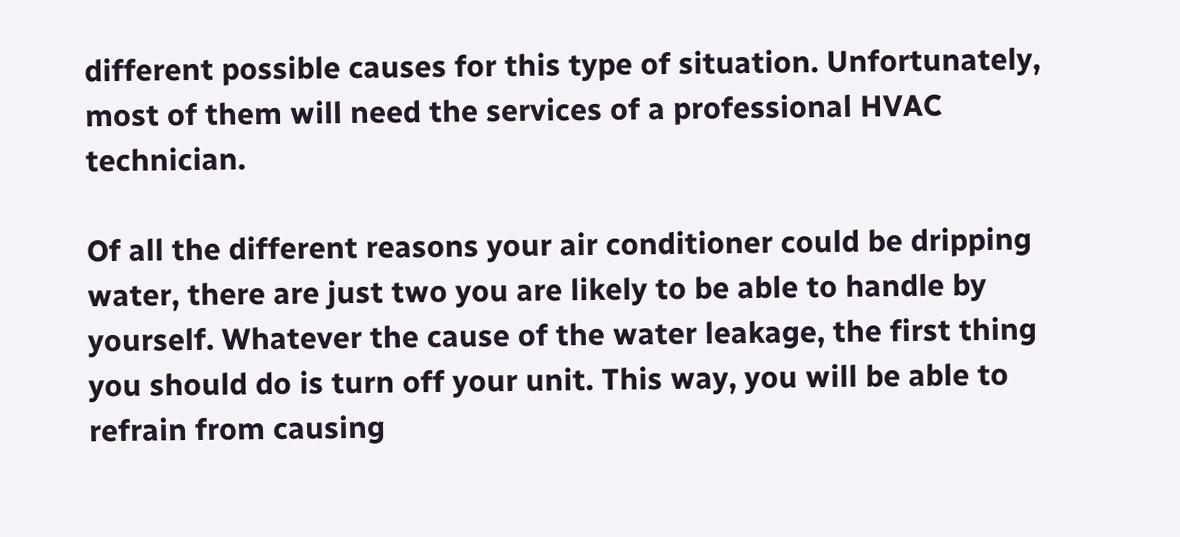different possible causes for this type of situation. Unfortunately, most of them will need the services of a professional HVAC technician.

Of all the different reasons your air conditioner could be dripping water, there are just two you are likely to be able to handle by yourself. Whatever the cause of the water leakage, the first thing you should do is turn off your unit. This way, you will be able to refrain from causing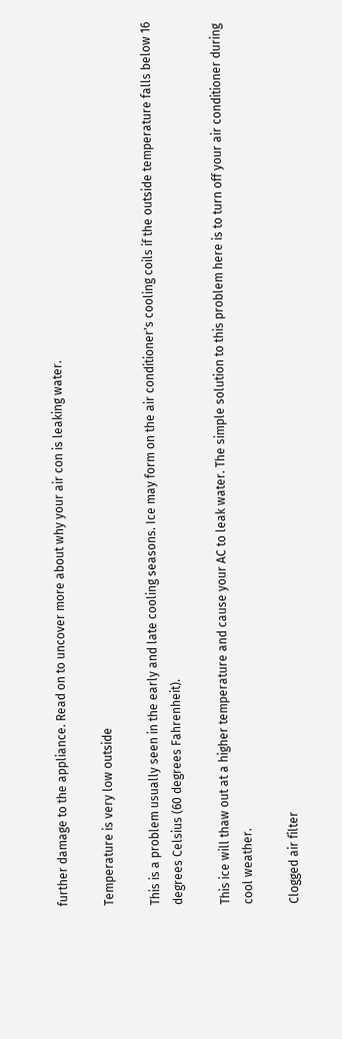further damage to the appliance. Read on to uncover more about why your air con is leaking water.

Temperature is very low outside

This is a problem usually seen in the early and late cooling seasons. Ice may form on the air conditioner's cooling coils if the outside temperature falls below 16 degrees Celsius (60 degrees Fahrenheit).

This ice will thaw out at a higher temperature and cause your AC to leak water. The simple solution to this problem here is to turn off your air conditioner during cool weather.

Clogged air filter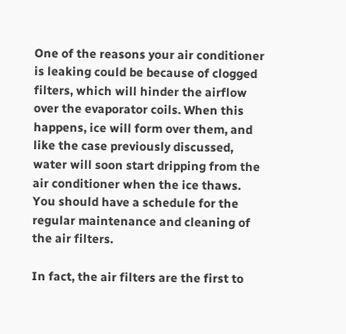One of the reasons your air conditioner is leaking could be because of clogged filters, which will hinder the airflow over the evaporator coils. When this happens, ice will form over them, and like the case previously discussed, water will soon start dripping from the air conditioner when the ice thaws. You should have a schedule for the regular maintenance and cleaning of the air filters.

In fact, the air filters are the first to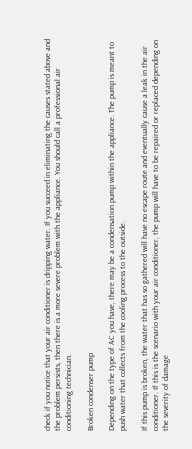check if you notice that your air conditioner is dripping water. If you succeed in eliminating the causes stated above and the problem persists, then there is a more severe problem with the appliance. You should call a professional air conditioning technician.

Broken condenser pump

Depending on the type of AC you have, there may be a condensation pump within the appliance. The pump is meant to push water that collects from the cooling process to the outside.

If this pump is broken, the water that has so gathered will have no escape route and eventually cause a leak in the air conditioner. If this is the scenario with your air conditioner, the pump will have to be repaired or replaced depending on the severity of damage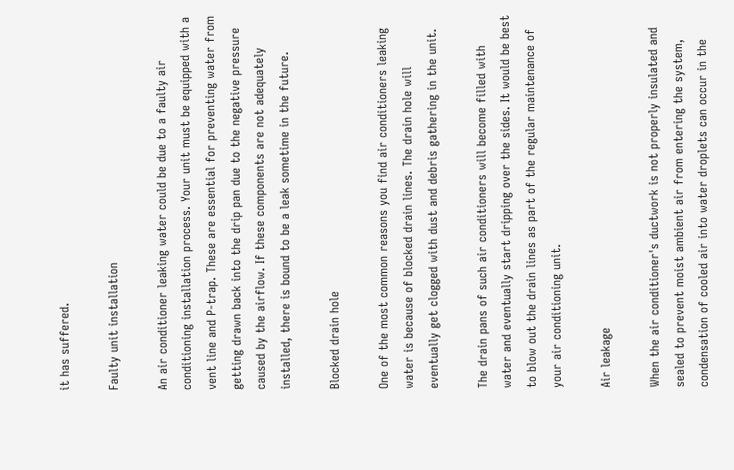it has suffered.

Faulty unit installation

An air conditioner leaking water could be due to a faulty air conditioning installation process. Your unit must be equipped with a vent line and P-trap. These are essential for preventing water from getting drawn back into the drip pan due to the negative pressure caused by the airflow. If these components are not adequately installed, there is bound to be a leak sometime in the future.

Blocked drain hole

One of the most common reasons you find air conditioners leaking water is because of blocked drain lines. The drain hole will eventually get clogged with dust and debris gathering in the unit.

The drain pans of such air conditioners will become filled with water and eventually start dripping over the sides. It would be best to blow out the drain lines as part of the regular maintenance of your air conditioning unit.

Air leakage

When the air conditioner's ductwork is not properly insulated and sealed to prevent moist ambient air from entering the system, condensation of cooled air into water droplets can occur in the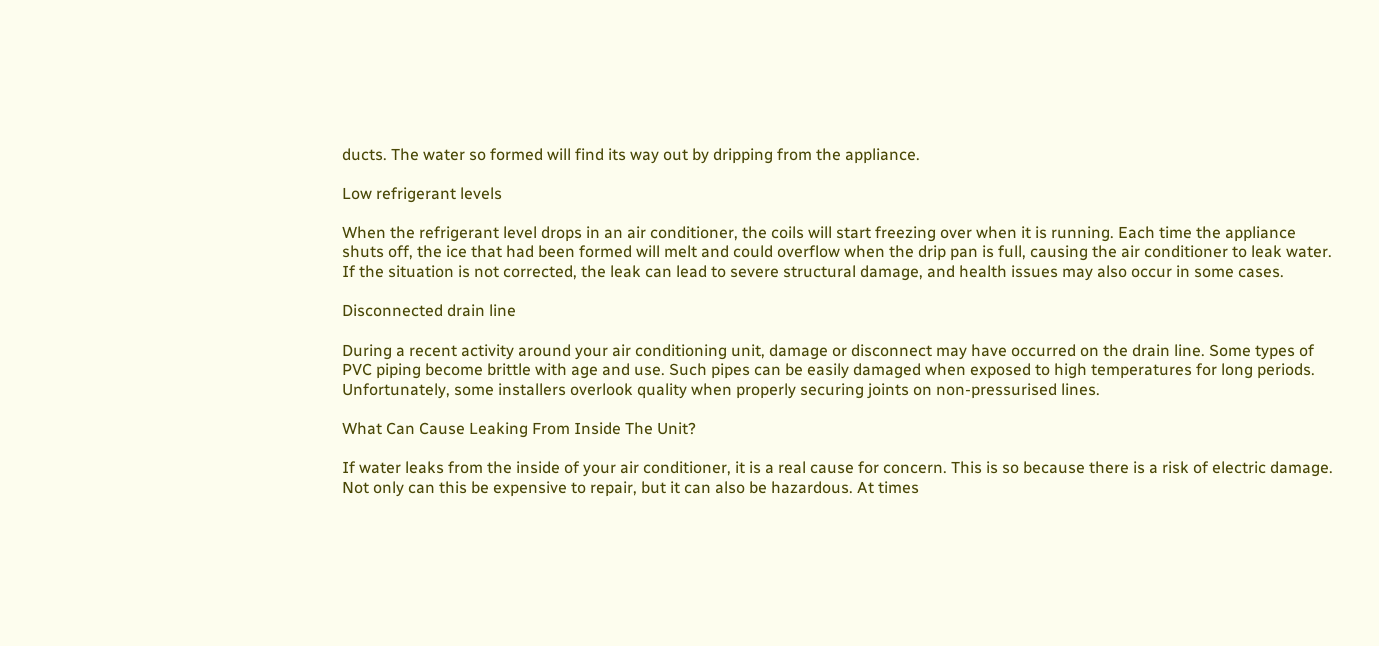ducts. The water so formed will find its way out by dripping from the appliance.

Low refrigerant levels

When the refrigerant level drops in an air conditioner, the coils will start freezing over when it is running. Each time the appliance shuts off, the ice that had been formed will melt and could overflow when the drip pan is full, causing the air conditioner to leak water. If the situation is not corrected, the leak can lead to severe structural damage, and health issues may also occur in some cases.

Disconnected drain line

During a recent activity around your air conditioning unit, damage or disconnect may have occurred on the drain line. Some types of PVC piping become brittle with age and use. Such pipes can be easily damaged when exposed to high temperatures for long periods. Unfortunately, some installers overlook quality when properly securing joints on non-pressurised lines.

What Can Cause Leaking From Inside The Unit?

If water leaks from the inside of your air conditioner, it is a real cause for concern. This is so because there is a risk of electric damage. Not only can this be expensive to repair, but it can also be hazardous. At times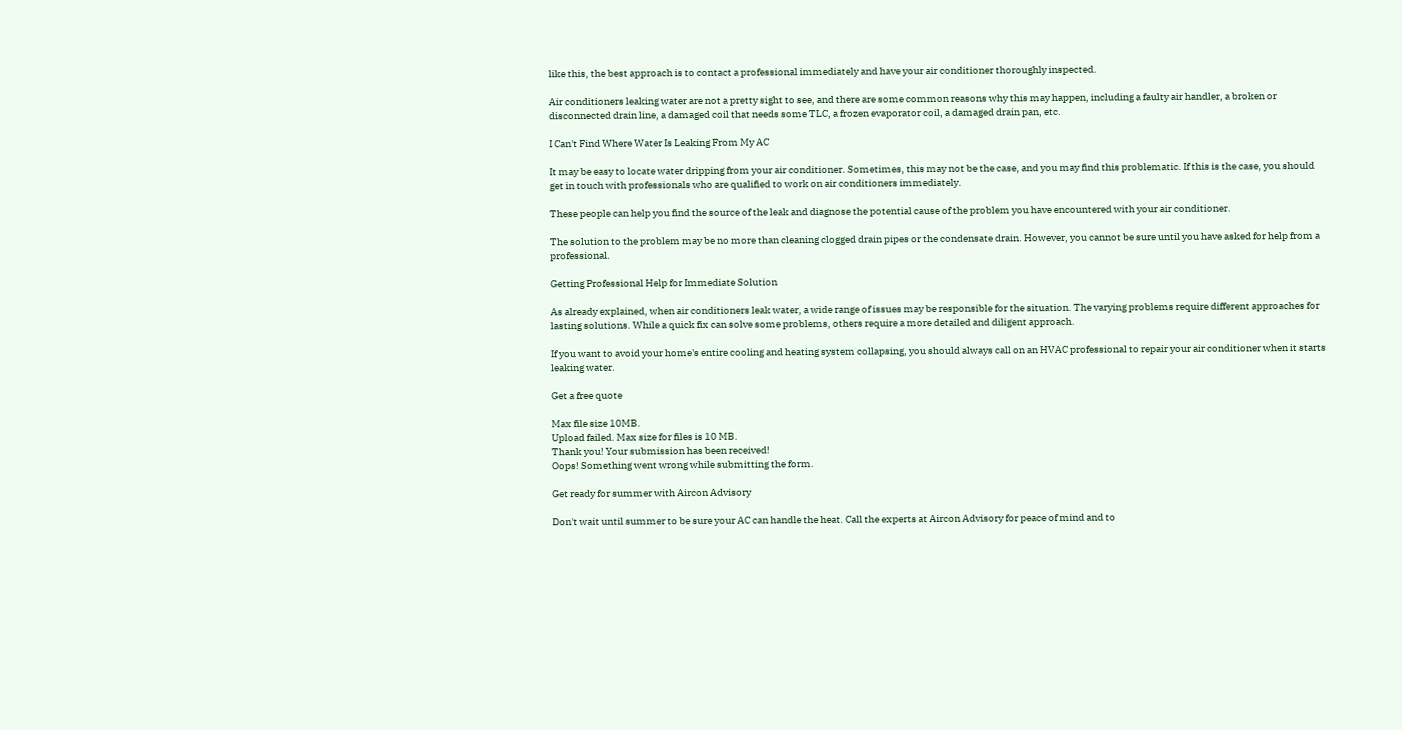like this, the best approach is to contact a professional immediately and have your air conditioner thoroughly inspected.

Air conditioners leaking water are not a pretty sight to see, and there are some common reasons why this may happen, including a faulty air handler, a broken or disconnected drain line, a damaged coil that needs some TLC, a frozen evaporator coil, a damaged drain pan, etc.

I Can't Find Where Water Is Leaking From My AC

It may be easy to locate water dripping from your air conditioner. Sometimes, this may not be the case, and you may find this problematic. If this is the case, you should get in touch with professionals who are qualified to work on air conditioners immediately.

These people can help you find the source of the leak and diagnose the potential cause of the problem you have encountered with your air conditioner.

The solution to the problem may be no more than cleaning clogged drain pipes or the condensate drain. However, you cannot be sure until you have asked for help from a professional.

Getting Professional Help for Immediate Solution

As already explained, when air conditioners leak water, a wide range of issues may be responsible for the situation. The varying problems require different approaches for lasting solutions. While a quick fix can solve some problems, others require a more detailed and diligent approach.

If you want to avoid your home's entire cooling and heating system collapsing, you should always call on an HVAC professional to repair your air conditioner when it starts leaking water.

Get a free quote

Max file size 10MB.
Upload failed. Max size for files is 10 MB.
Thank you! Your submission has been received!
Oops! Something went wrong while submitting the form.

Get ready for summer with Aircon Advisory

Don't wait until summer to be sure your AC can handle the heat. Call the experts at Aircon Advisory for peace of mind and to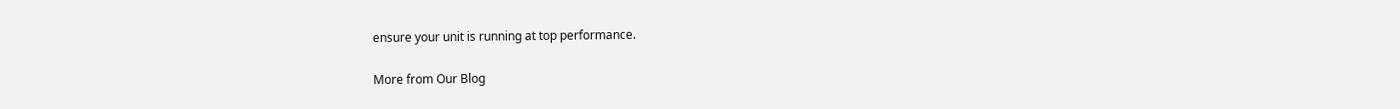ensure your unit is running at top performance.

More from Our Blog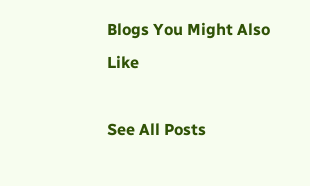Blogs You Might Also Like

See All Posts